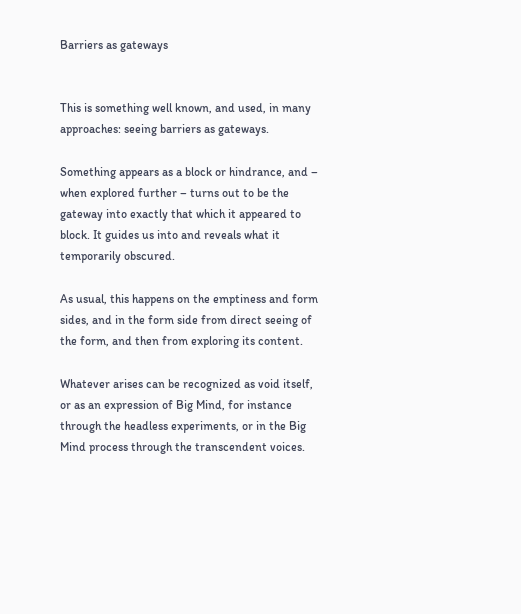Barriers as gateways


This is something well known, and used, in many approaches: seeing barriers as gateways.

Something appears as a block or hindrance, and – when explored further – turns out to be the gateway into exactly that which it appeared to block. It guides us into and reveals what it temporarily obscured.

As usual, this happens on the emptiness and form sides, and in the form side from direct seeing of the form, and then from exploring its content.

Whatever arises can be recognized as void itself, or as an expression of Big Mind, for instance through the headless experiments, or in the Big Mind process through the transcendent voices.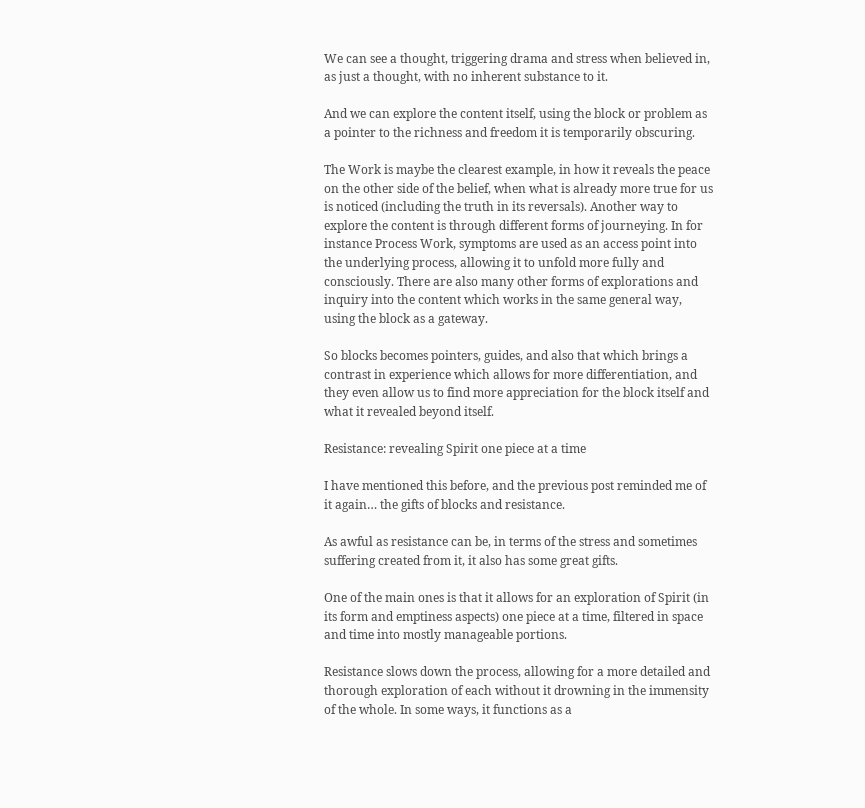We can see a thought, triggering drama and stress when believed in, as just a thought, with no inherent substance to it.

And we can explore the content itself, using the block or problem as a pointer to the richness and freedom it is temporarily obscuring.

The Work is maybe the clearest example, in how it reveals the peace on the other side of the belief, when what is already more true for us is noticed (including the truth in its reversals). Another way to explore the content is through different forms of journeying. In for instance Process Work, symptoms are used as an access point into the underlying process, allowing it to unfold more fully and consciously. There are also many other forms of explorations and inquiry into the content which works in the same general way, using the block as a gateway.

So blocks becomes pointers, guides, and also that which brings a contrast in experience which allows for more differentiation, and they even allow us to find more appreciation for the block itself and what it revealed beyond itself.

Resistance: revealing Spirit one piece at a time

I have mentioned this before, and the previous post reminded me of it again… the gifts of blocks and resistance.

As awful as resistance can be, in terms of the stress and sometimes suffering created from it, it also has some great gifts.

One of the main ones is that it allows for an exploration of Spirit (in its form and emptiness aspects) one piece at a time, filtered in space and time into mostly manageable portions.

Resistance slows down the process, allowing for a more detailed and thorough exploration of each without it drowning in the immensity of the whole. In some ways, it functions as a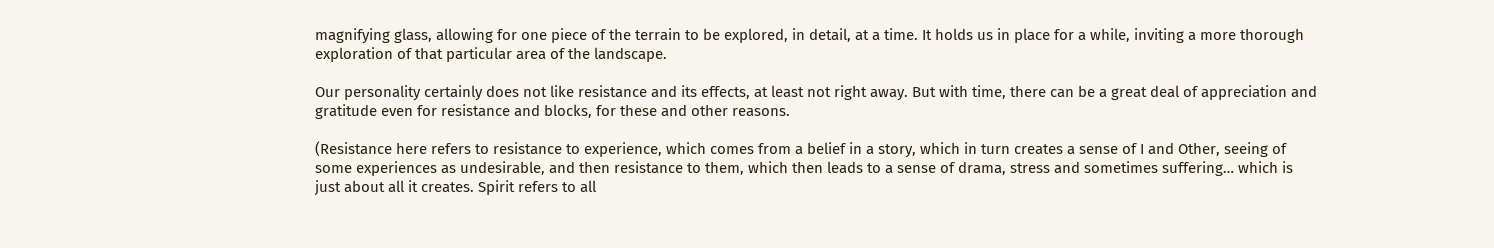magnifying glass, allowing for one piece of the terrain to be explored, in detail, at a time. It holds us in place for a while, inviting a more thorough exploration of that particular area of the landscape.

Our personality certainly does not like resistance and its effects, at least not right away. But with time, there can be a great deal of appreciation and gratitude even for resistance and blocks, for these and other reasons.

(Resistance here refers to resistance to experience, which comes from a belief in a story, which in turn creates a sense of I and Other, seeing of some experiences as undesirable, and then resistance to them, which then leads to a sense of drama, stress and sometimes suffering… which is just about all it creates. Spirit refers to all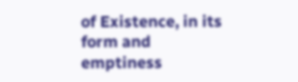of Existence, in its form and emptiness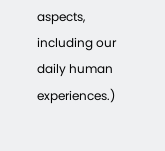aspects, including our daily human experiences.)